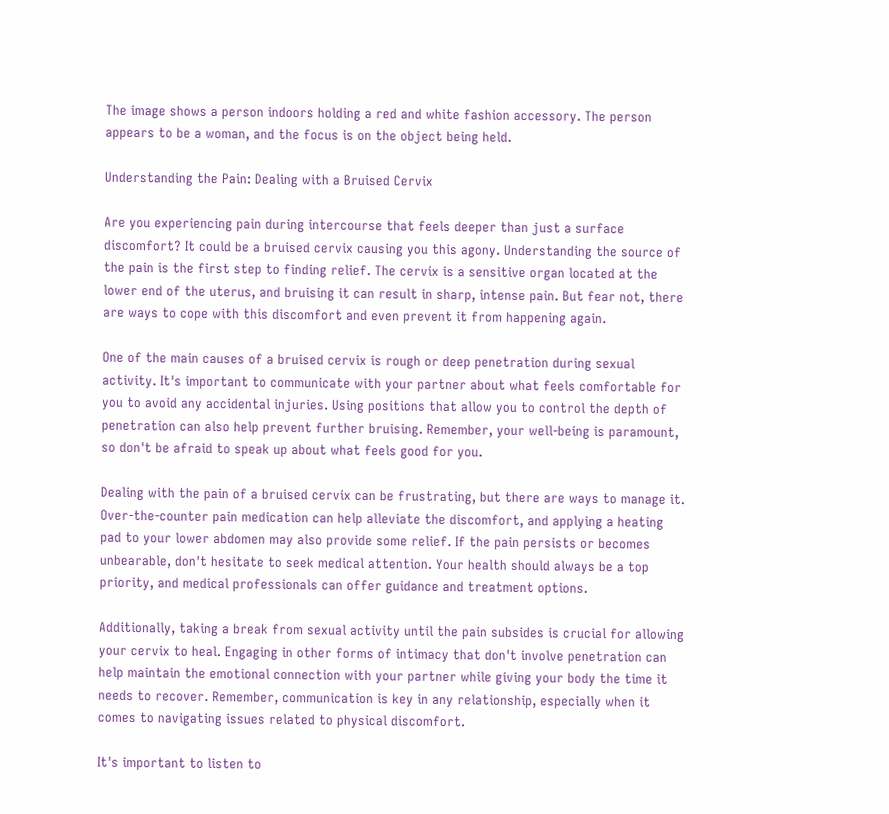The image shows a person indoors holding a red and white fashion accessory. The person appears to be a woman, and the focus is on the object being held.

Understanding the Pain: Dealing with a Bruised Cervix

Are you experiencing pain during intercourse that feels deeper than just a surface discomfort? It could be a bruised cervix causing you this agony. Understanding the source of the pain is the first step to finding relief. The cervix is a sensitive organ located at the lower end of the uterus, and bruising it can result in sharp, intense pain. But fear not, there are ways to cope with this discomfort and even prevent it from happening again.

One of the main causes of a bruised cervix is rough or deep penetration during sexual activity. It's important to communicate with your partner about what feels comfortable for you to avoid any accidental injuries. Using positions that allow you to control the depth of penetration can also help prevent further bruising. Remember, your well-being is paramount, so don't be afraid to speak up about what feels good for you.

Dealing with the pain of a bruised cervix can be frustrating, but there are ways to manage it. Over-the-counter pain medication can help alleviate the discomfort, and applying a heating pad to your lower abdomen may also provide some relief. If the pain persists or becomes unbearable, don't hesitate to seek medical attention. Your health should always be a top priority, and medical professionals can offer guidance and treatment options.

Additionally, taking a break from sexual activity until the pain subsides is crucial for allowing your cervix to heal. Engaging in other forms of intimacy that don't involve penetration can help maintain the emotional connection with your partner while giving your body the time it needs to recover. Remember, communication is key in any relationship, especially when it comes to navigating issues related to physical discomfort.

It's important to listen to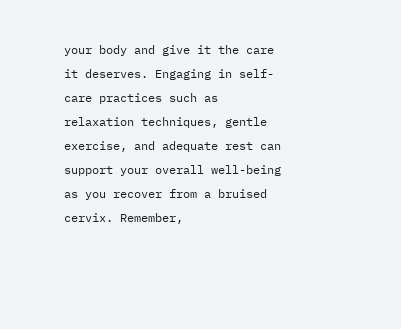your body and give it the care it deserves. Engaging in self-care practices such as relaxation techniques, gentle exercise, and adequate rest can support your overall well-being as you recover from a bruised cervix. Remember,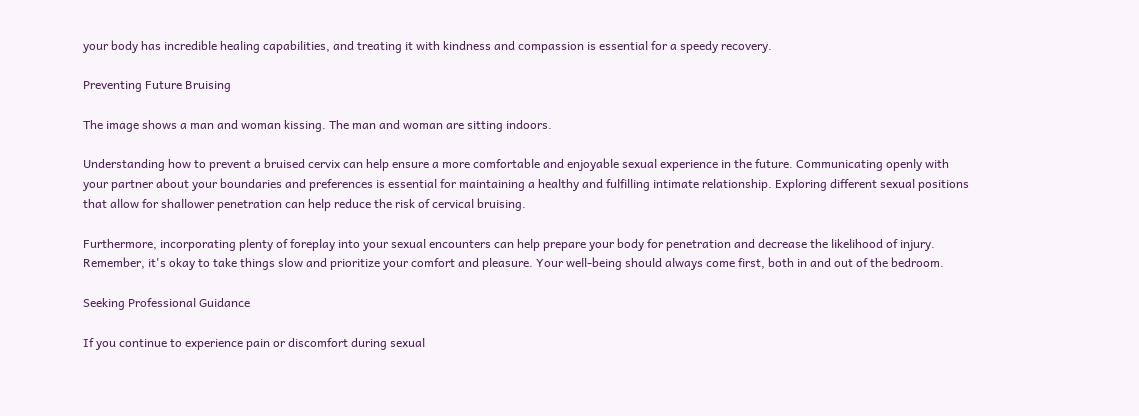your body has incredible healing capabilities, and treating it with kindness and compassion is essential for a speedy recovery.

Preventing Future Bruising

The image shows a man and woman kissing. The man and woman are sitting indoors.

Understanding how to prevent a bruised cervix can help ensure a more comfortable and enjoyable sexual experience in the future. Communicating openly with your partner about your boundaries and preferences is essential for maintaining a healthy and fulfilling intimate relationship. Exploring different sexual positions that allow for shallower penetration can help reduce the risk of cervical bruising.

Furthermore, incorporating plenty of foreplay into your sexual encounters can help prepare your body for penetration and decrease the likelihood of injury. Remember, it's okay to take things slow and prioritize your comfort and pleasure. Your well-being should always come first, both in and out of the bedroom.

Seeking Professional Guidance

If you continue to experience pain or discomfort during sexual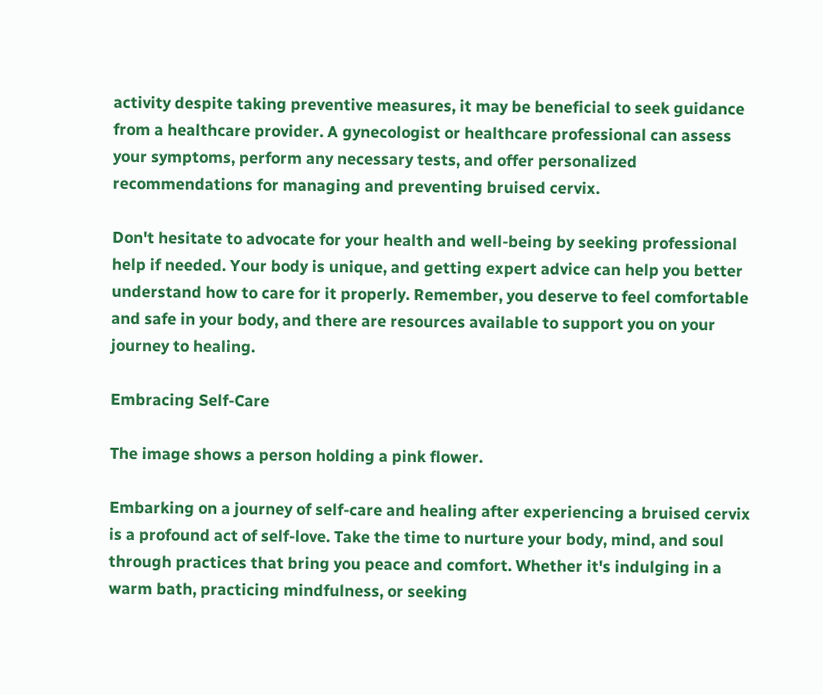activity despite taking preventive measures, it may be beneficial to seek guidance from a healthcare provider. A gynecologist or healthcare professional can assess your symptoms, perform any necessary tests, and offer personalized recommendations for managing and preventing bruised cervix.

Don't hesitate to advocate for your health and well-being by seeking professional help if needed. Your body is unique, and getting expert advice can help you better understand how to care for it properly. Remember, you deserve to feel comfortable and safe in your body, and there are resources available to support you on your journey to healing.

Embracing Self-Care

The image shows a person holding a pink flower.

Embarking on a journey of self-care and healing after experiencing a bruised cervix is a profound act of self-love. Take the time to nurture your body, mind, and soul through practices that bring you peace and comfort. Whether it's indulging in a warm bath, practicing mindfulness, or seeking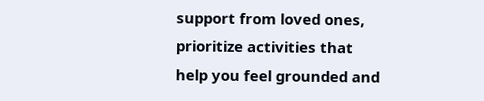support from loved ones, prioritize activities that help you feel grounded and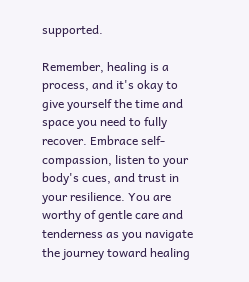supported.

Remember, healing is a process, and it's okay to give yourself the time and space you need to fully recover. Embrace self-compassion, listen to your body's cues, and trust in your resilience. You are worthy of gentle care and tenderness as you navigate the journey toward healing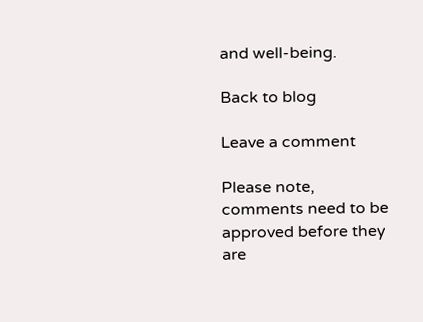and well-being.

Back to blog

Leave a comment

Please note, comments need to be approved before they are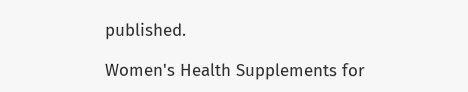published.

Women's Health Supplements for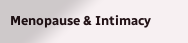Menopause & Intimacy